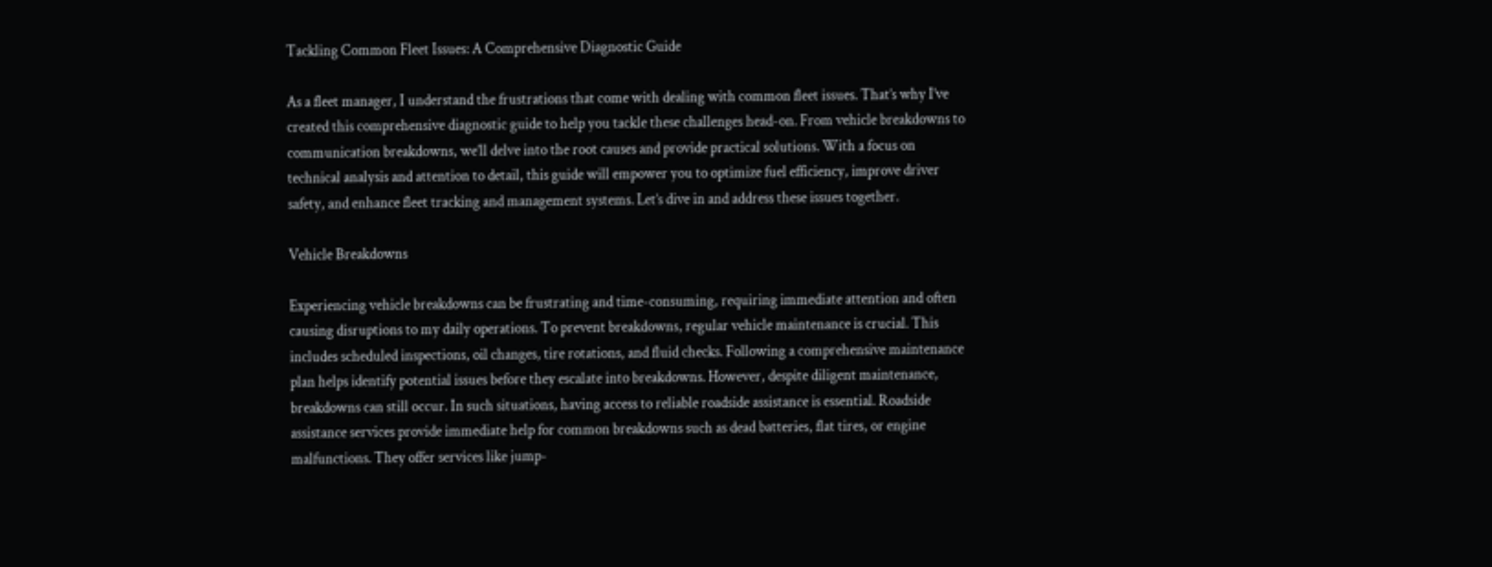Tackling Common Fleet Issues: A Comprehensive Diagnostic Guide

As a fleet manager, I understand the frustrations that come with dealing with common fleet issues. That’s why I’ve created this comprehensive diagnostic guide to help you tackle these challenges head-on. From vehicle breakdowns to communication breakdowns, we’ll delve into the root causes and provide practical solutions. With a focus on technical analysis and attention to detail, this guide will empower you to optimize fuel efficiency, improve driver safety, and enhance fleet tracking and management systems. Let’s dive in and address these issues together.

Vehicle Breakdowns

Experiencing vehicle breakdowns can be frustrating and time-consuming, requiring immediate attention and often causing disruptions to my daily operations. To prevent breakdowns, regular vehicle maintenance is crucial. This includes scheduled inspections, oil changes, tire rotations, and fluid checks. Following a comprehensive maintenance plan helps identify potential issues before they escalate into breakdowns. However, despite diligent maintenance, breakdowns can still occur. In such situations, having access to reliable roadside assistance is essential. Roadside assistance services provide immediate help for common breakdowns such as dead batteries, flat tires, or engine malfunctions. They offer services like jump-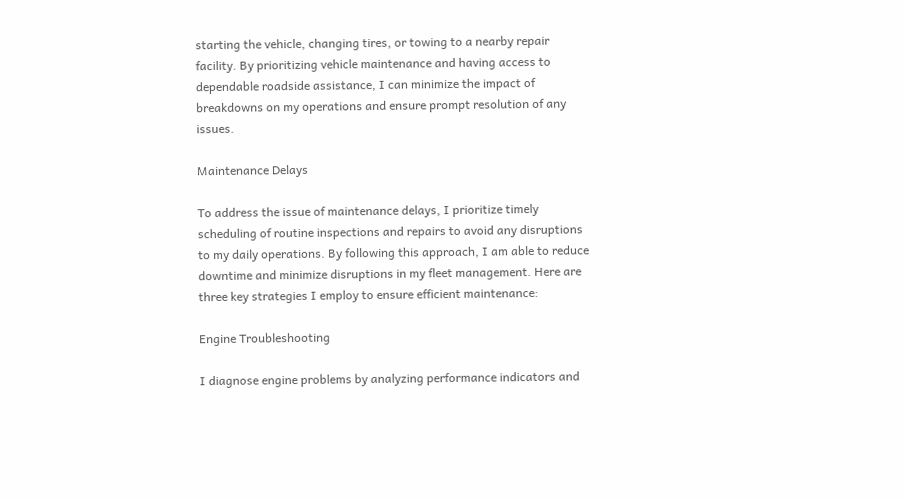starting the vehicle, changing tires, or towing to a nearby repair facility. By prioritizing vehicle maintenance and having access to dependable roadside assistance, I can minimize the impact of breakdowns on my operations and ensure prompt resolution of any issues.

Maintenance Delays

To address the issue of maintenance delays, I prioritize timely scheduling of routine inspections and repairs to avoid any disruptions to my daily operations. By following this approach, I am able to reduce downtime and minimize disruptions in my fleet management. Here are three key strategies I employ to ensure efficient maintenance:

Engine Troubleshooting

I diagnose engine problems by analyzing performance indicators and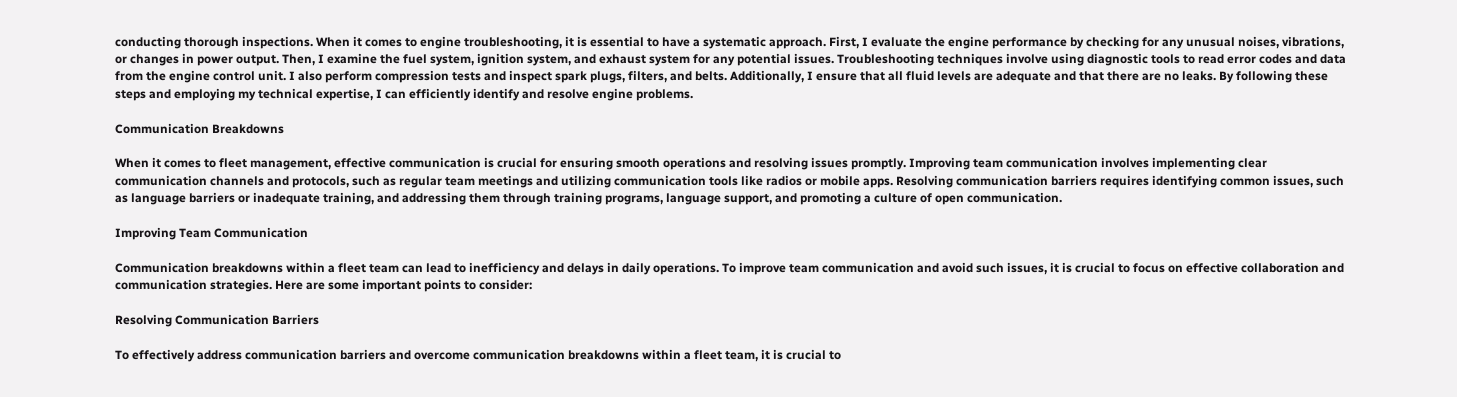conducting thorough inspections. When it comes to engine troubleshooting, it is essential to have a systematic approach. First, I evaluate the engine performance by checking for any unusual noises, vibrations, or changes in power output. Then, I examine the fuel system, ignition system, and exhaust system for any potential issues. Troubleshooting techniques involve using diagnostic tools to read error codes and data from the engine control unit. I also perform compression tests and inspect spark plugs, filters, and belts. Additionally, I ensure that all fluid levels are adequate and that there are no leaks. By following these steps and employing my technical expertise, I can efficiently identify and resolve engine problems.

Communication Breakdowns

When it comes to fleet management, effective communication is crucial for ensuring smooth operations and resolving issues promptly. Improving team communication involves implementing clear communication channels and protocols, such as regular team meetings and utilizing communication tools like radios or mobile apps. Resolving communication barriers requires identifying common issues, such as language barriers or inadequate training, and addressing them through training programs, language support, and promoting a culture of open communication.

Improving Team Communication

Communication breakdowns within a fleet team can lead to inefficiency and delays in daily operations. To improve team communication and avoid such issues, it is crucial to focus on effective collaboration and communication strategies. Here are some important points to consider:

Resolving Communication Barriers

To effectively address communication barriers and overcome communication breakdowns within a fleet team, it is crucial to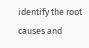identify the root causes and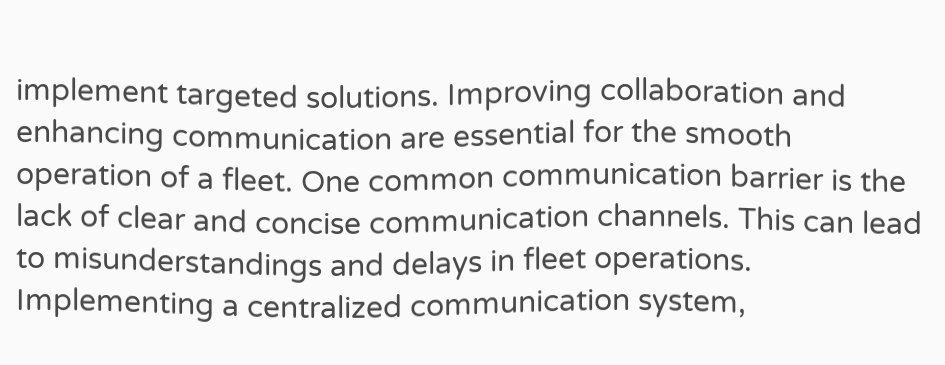implement targeted solutions. Improving collaboration and enhancing communication are essential for the smooth operation of a fleet. One common communication barrier is the lack of clear and concise communication channels. This can lead to misunderstandings and delays in fleet operations. Implementing a centralized communication system,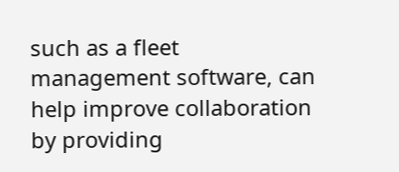such as a fleet management software, can help improve collaboration by providing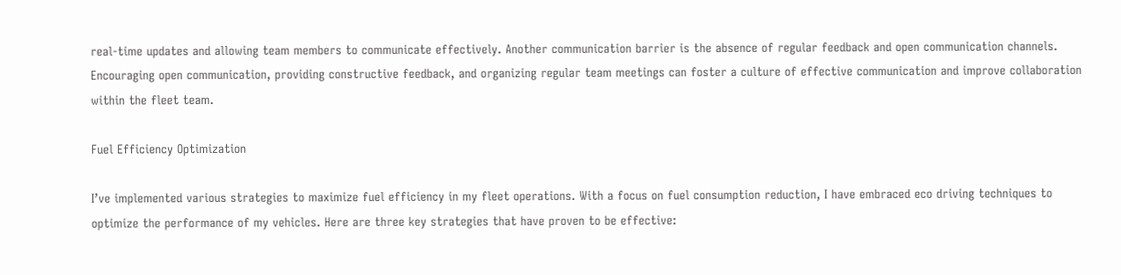real-time updates and allowing team members to communicate effectively. Another communication barrier is the absence of regular feedback and open communication channels. Encouraging open communication, providing constructive feedback, and organizing regular team meetings can foster a culture of effective communication and improve collaboration within the fleet team.

Fuel Efficiency Optimization

I’ve implemented various strategies to maximize fuel efficiency in my fleet operations. With a focus on fuel consumption reduction, I have embraced eco driving techniques to optimize the performance of my vehicles. Here are three key strategies that have proven to be effective: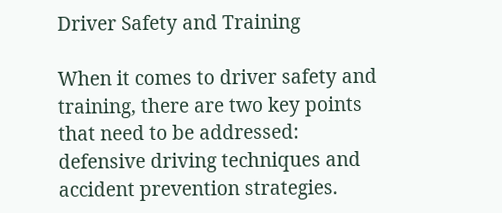Driver Safety and Training

When it comes to driver safety and training, there are two key points that need to be addressed: defensive driving techniques and accident prevention strategies.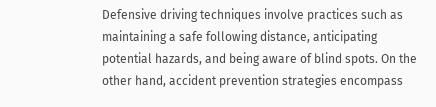Defensive driving techniques involve practices such as maintaining a safe following distance, anticipating potential hazards, and being aware of blind spots. On the other hand, accident prevention strategies encompass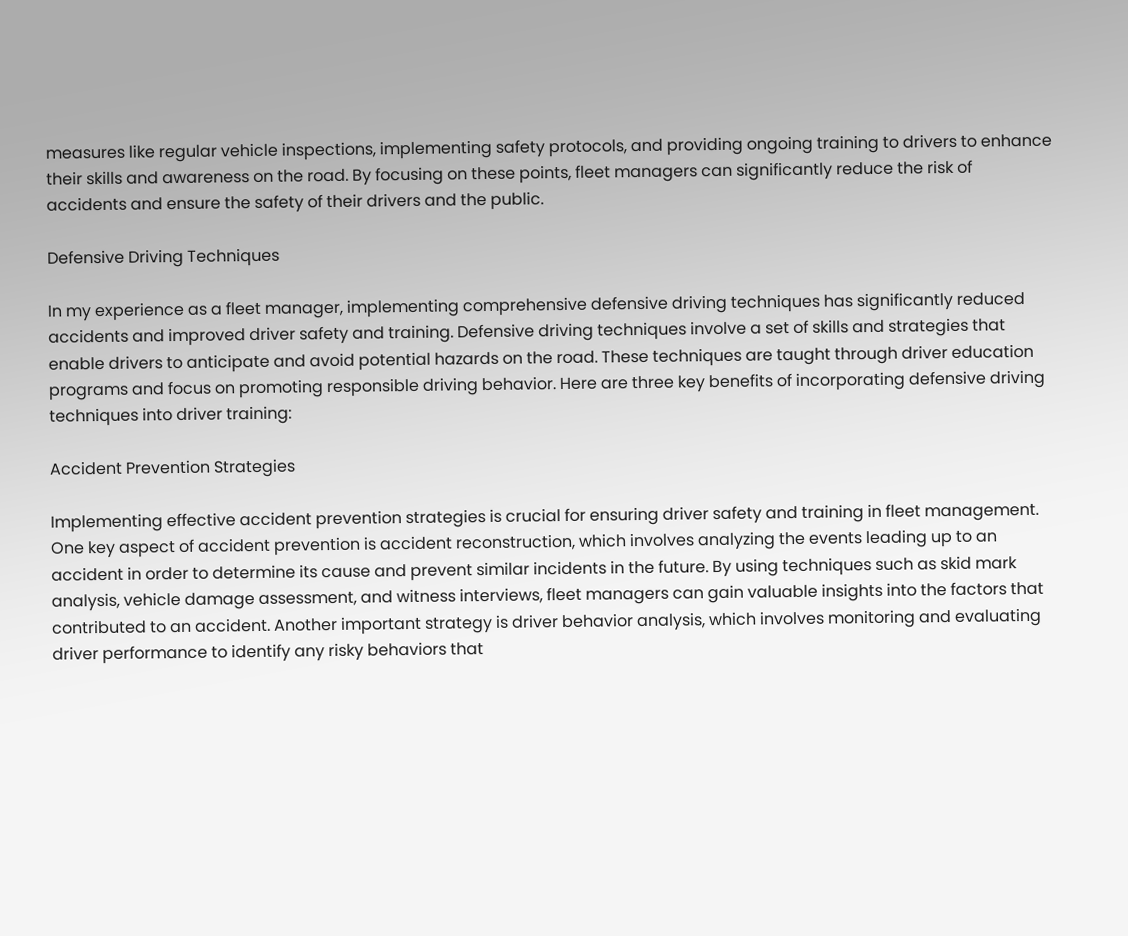measures like regular vehicle inspections, implementing safety protocols, and providing ongoing training to drivers to enhance their skills and awareness on the road. By focusing on these points, fleet managers can significantly reduce the risk of accidents and ensure the safety of their drivers and the public.

Defensive Driving Techniques

In my experience as a fleet manager, implementing comprehensive defensive driving techniques has significantly reduced accidents and improved driver safety and training. Defensive driving techniques involve a set of skills and strategies that enable drivers to anticipate and avoid potential hazards on the road. These techniques are taught through driver education programs and focus on promoting responsible driving behavior. Here are three key benefits of incorporating defensive driving techniques into driver training:

Accident Prevention Strategies

Implementing effective accident prevention strategies is crucial for ensuring driver safety and training in fleet management. One key aspect of accident prevention is accident reconstruction, which involves analyzing the events leading up to an accident in order to determine its cause and prevent similar incidents in the future. By using techniques such as skid mark analysis, vehicle damage assessment, and witness interviews, fleet managers can gain valuable insights into the factors that contributed to an accident. Another important strategy is driver behavior analysis, which involves monitoring and evaluating driver performance to identify any risky behaviors that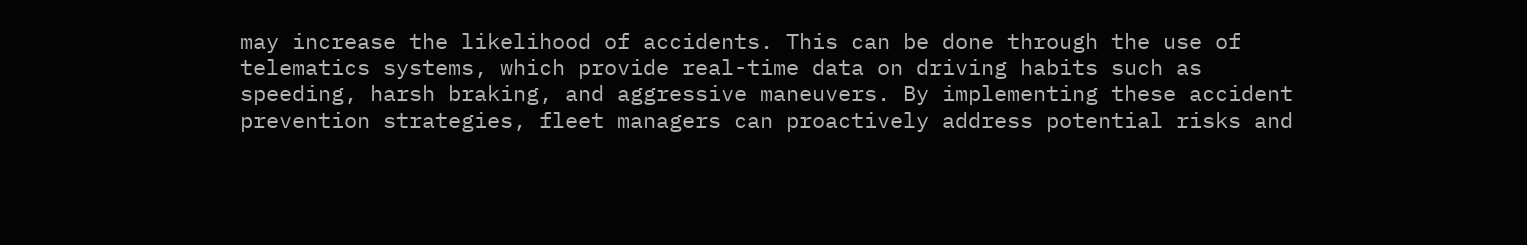may increase the likelihood of accidents. This can be done through the use of telematics systems, which provide real-time data on driving habits such as speeding, harsh braking, and aggressive maneuvers. By implementing these accident prevention strategies, fleet managers can proactively address potential risks and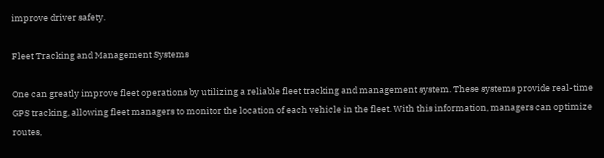improve driver safety.

Fleet Tracking and Management Systems

One can greatly improve fleet operations by utilizing a reliable fleet tracking and management system. These systems provide real-time GPS tracking, allowing fleet managers to monitor the location of each vehicle in the fleet. With this information, managers can optimize routes,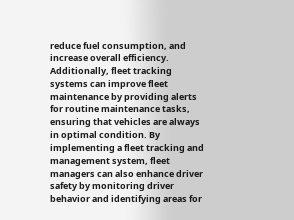reduce fuel consumption, and increase overall efficiency. Additionally, fleet tracking systems can improve fleet maintenance by providing alerts for routine maintenance tasks, ensuring that vehicles are always in optimal condition. By implementing a fleet tracking and management system, fleet managers can also enhance driver safety by monitoring driver behavior and identifying areas for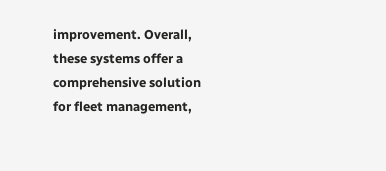improvement. Overall, these systems offer a comprehensive solution for fleet management,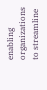enabling organizations to streamline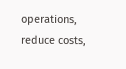operations, reduce costs,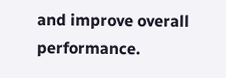and improve overall performance.